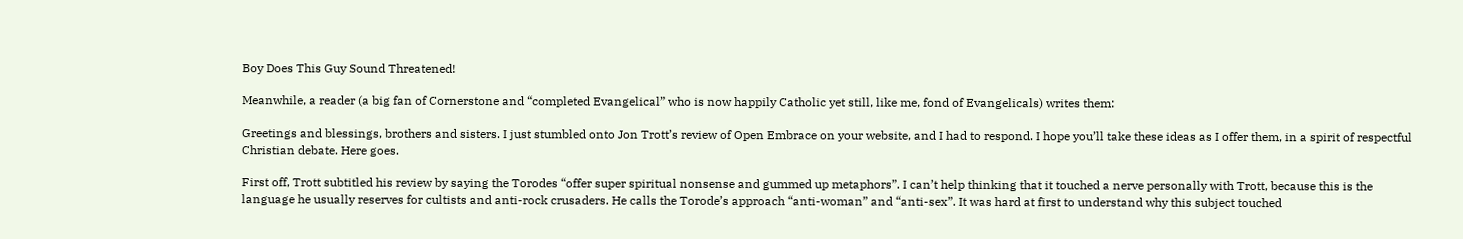Boy Does This Guy Sound Threatened!

Meanwhile, a reader (a big fan of Cornerstone and “completed Evangelical” who is now happily Catholic yet still, like me, fond of Evangelicals) writes them:

Greetings and blessings, brothers and sisters. I just stumbled onto Jon Trott’s review of Open Embrace on your website, and I had to respond. I hope you’ll take these ideas as I offer them, in a spirit of respectful Christian debate. Here goes.

First off, Trott subtitled his review by saying the Torodes “offer super spiritual nonsense and gummed up metaphors”. I can’t help thinking that it touched a nerve personally with Trott, because this is the language he usually reserves for cultists and anti-rock crusaders. He calls the Torode’s approach “anti-woman” and “anti-sex”. It was hard at first to understand why this subject touched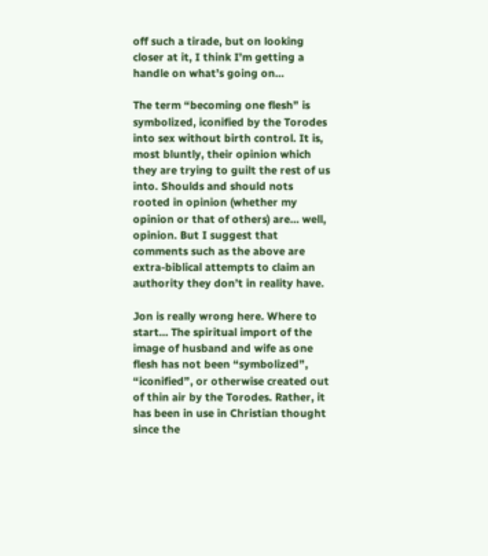off such a tirade, but on looking closer at it, I think I’m getting a handle on what’s going on…

The term “becoming one flesh” is symbolized, iconified by the Torodes into sex without birth control. It is, most bluntly, their opinion which they are trying to guilt the rest of us into. Shoulds and should nots rooted in opinion (whether my opinion or that of others) are… well, opinion. But I suggest that comments such as the above are extra-biblical attempts to claim an authority they don’t in reality have.

Jon is really wrong here. Where to start… The spiritual import of the image of husband and wife as one flesh has not been “symbolized”, “iconified”, or otherwise created out of thin air by the Torodes. Rather, it has been in use in Christian thought since the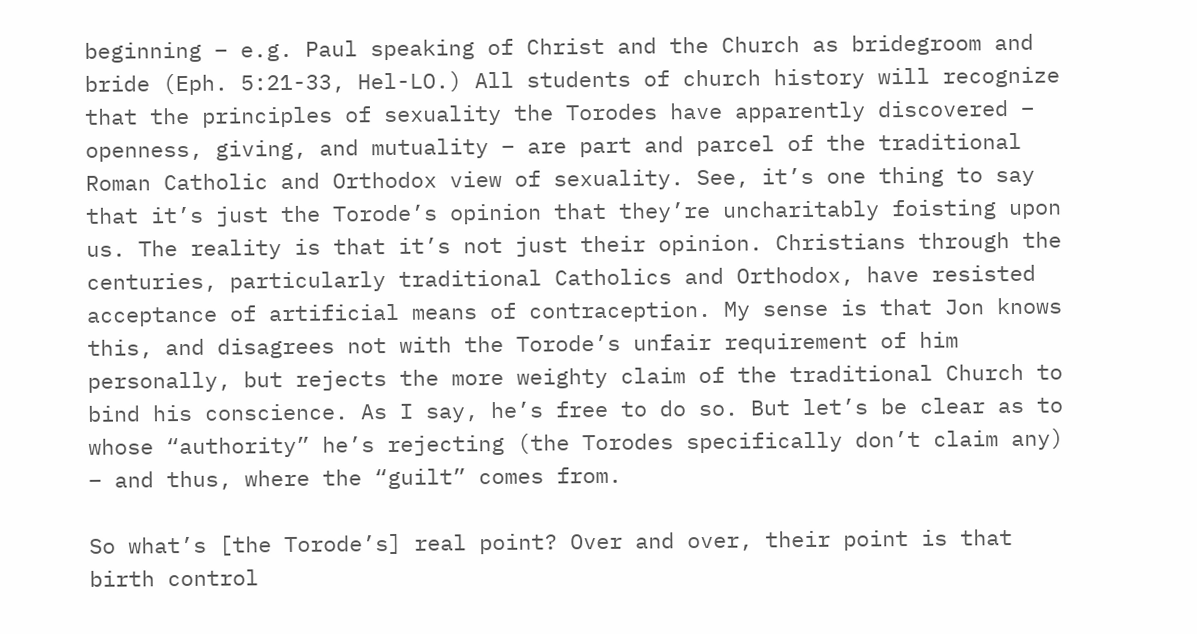beginning – e.g. Paul speaking of Christ and the Church as bridegroom and bride (Eph. 5:21-33, Hel-LO.) All students of church history will recognize that the principles of sexuality the Torodes have apparently discovered – openness, giving, and mutuality – are part and parcel of the traditional Roman Catholic and Orthodox view of sexuality. See, it’s one thing to say that it’s just the Torode’s opinion that they’re uncharitably foisting upon us. The reality is that it’s not just their opinion. Christians through the centuries, particularly traditional Catholics and Orthodox, have resisted acceptance of artificial means of contraception. My sense is that Jon knows this, and disagrees not with the Torode’s unfair requirement of him personally, but rejects the more weighty claim of the traditional Church to bind his conscience. As I say, he’s free to do so. But let’s be clear as to whose “authority” he’s rejecting (the Torodes specifically don’t claim any) – and thus, where the “guilt” comes from.

So what’s [the Torode’s] real point? Over and over, their point is that birth control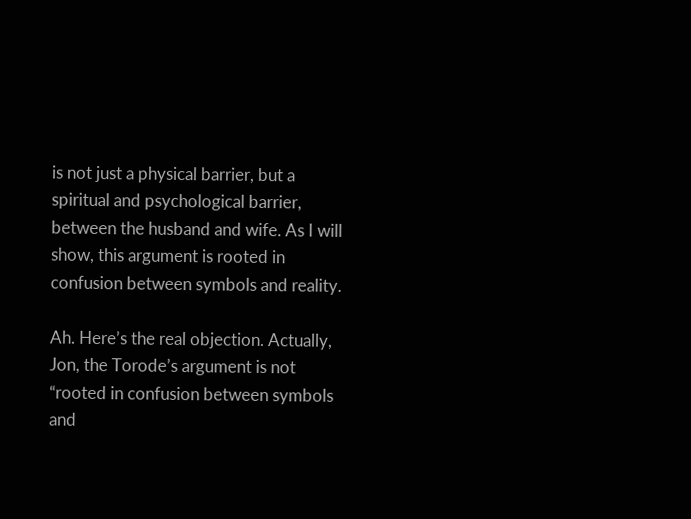is not just a physical barrier, but a spiritual and psychological barrier, between the husband and wife. As I will show, this argument is rooted in confusion between symbols and reality.

Ah. Here’s the real objection. Actually, Jon, the Torode’s argument is not “rooted in confusion between symbols and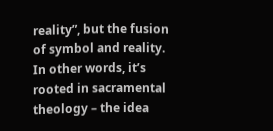reality”, but the fusion of symbol and reality. In other words, it’s rooted in sacramental theology – the idea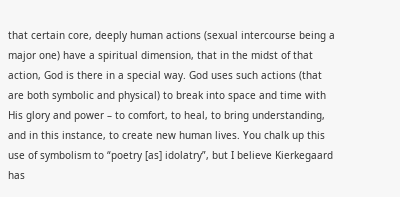that certain core, deeply human actions (sexual intercourse being a major one) have a spiritual dimension, that in the midst of that action, God is there in a special way. God uses such actions (that are both symbolic and physical) to break into space and time with His glory and power – to comfort, to heal, to bring understanding, and in this instance, to create new human lives. You chalk up this use of symbolism to “poetry [as] idolatry”, but I believe Kierkegaard has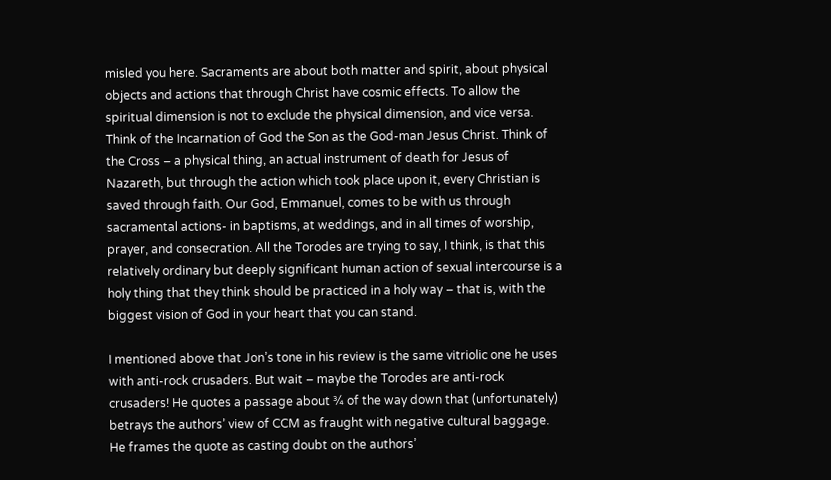misled you here. Sacraments are about both matter and spirit, about physical objects and actions that through Christ have cosmic effects. To allow the spiritual dimension is not to exclude the physical dimension, and vice versa. Think of the Incarnation of God the Son as the God-man Jesus Christ. Think of the Cross – a physical thing, an actual instrument of death for Jesus of Nazareth, but through the action which took place upon it, every Christian is saved through faith. Our God, Emmanuel, comes to be with us through sacramental actions- in baptisms, at weddings, and in all times of worship, prayer, and consecration. All the Torodes are trying to say, I think, is that this relatively ordinary but deeply significant human action of sexual intercourse is a holy thing that they think should be practiced in a holy way – that is, with the biggest vision of God in your heart that you can stand.

I mentioned above that Jon’s tone in his review is the same vitriolic one he uses with anti-rock crusaders. But wait – maybe the Torodes are anti-rock crusaders! He quotes a passage about ¾ of the way down that (unfortunately) betrays the authors’ view of CCM as fraught with negative cultural baggage. He frames the quote as casting doubt on the authors’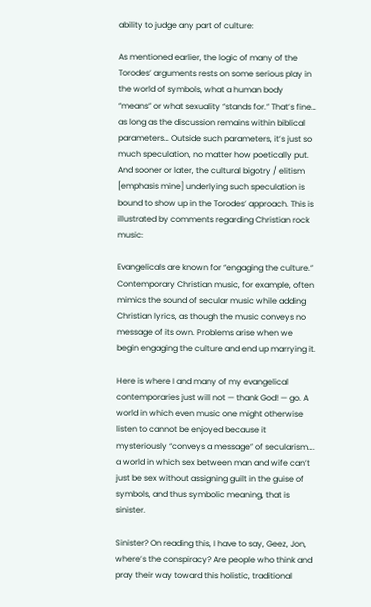ability to judge any part of culture:

As mentioned earlier, the logic of many of the Torodes’ arguments rests on some serious play in the world of symbols, what a human body “means” or what sexuality “stands for.” That’s fine… as long as the discussion remains within biblical parameters… Outside such parameters, it’s just so much speculation, no matter how poetically put. And sooner or later, the cultural bigotry / elitism [emphasis mine] underlying such speculation is bound to show up in the Torodes’ approach. This is illustrated by comments regarding Christian rock music:

Evangelicals are known for “engaging the culture.” Contemporary Christian music, for example, often mimics the sound of secular music while adding Christian lyrics, as though the music conveys no message of its own. Problems arise when we begin engaging the culture and end up marrying it.

Here is where I and many of my evangelical contemporaries just will not — thank God! — go. A world in which even music one might otherwise listen to cannot be enjoyed because it mysteriously “conveys a message” of secularism…. a world in which sex between man and wife can’t just be sex without assigning guilt in the guise of symbols, and thus symbolic meaning, that is sinister.

Sinister? On reading this, I have to say, Geez, Jon, where’s the conspiracy? Are people who think and pray their way toward this holistic, traditional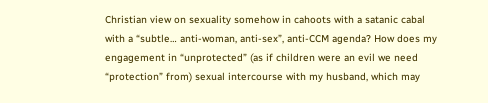Christian view on sexuality somehow in cahoots with a satanic cabal with a “subtle… anti-woman, anti-sex”, anti-CCM agenda? How does my engagement in “unprotected” (as if children were an evil we need “protection” from) sexual intercourse with my husband, which may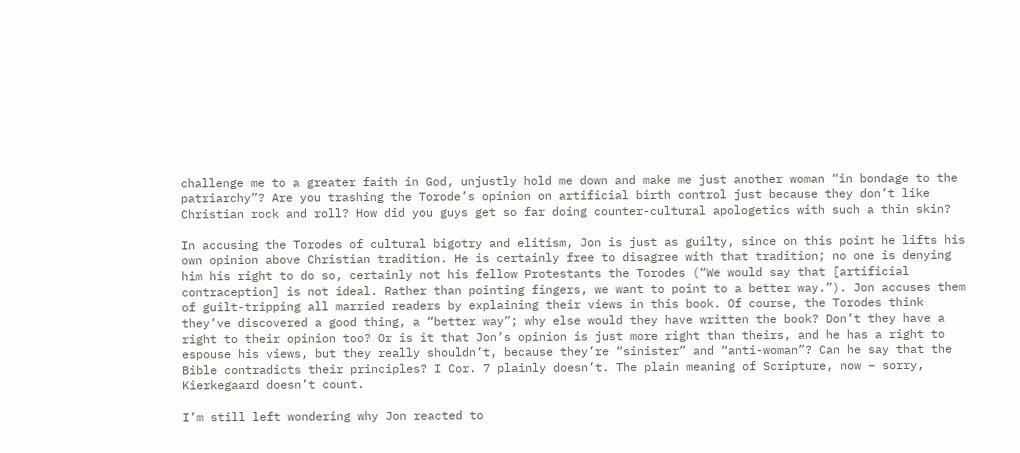challenge me to a greater faith in God, unjustly hold me down and make me just another woman “in bondage to the patriarchy”? Are you trashing the Torode’s opinion on artificial birth control just because they don’t like Christian rock and roll? How did you guys get so far doing counter-cultural apologetics with such a thin skin?

In accusing the Torodes of cultural bigotry and elitism, Jon is just as guilty, since on this point he lifts his own opinion above Christian tradition. He is certainly free to disagree with that tradition; no one is denying him his right to do so, certainly not his fellow Protestants the Torodes (“We would say that [artificial contraception] is not ideal. Rather than pointing fingers, we want to point to a better way.”). Jon accuses them of guilt-tripping all married readers by explaining their views in this book. Of course, the Torodes think they’ve discovered a good thing, a “better way”; why else would they have written the book? Don’t they have a right to their opinion too? Or is it that Jon’s opinion is just more right than theirs, and he has a right to espouse his views, but they really shouldn’t, because they’re “sinister” and “anti-woman”? Can he say that the Bible contradicts their principles? I Cor. 7 plainly doesn’t. The plain meaning of Scripture, now – sorry, Kierkegaard doesn’t count.

I’m still left wondering why Jon reacted to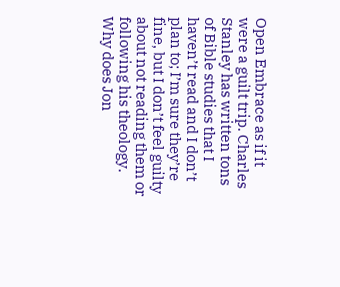Open Embrace as if it were a guilt trip. Charles Stanley has written tons of Bible studies that I haven’t read and I don’t plan to; I’m sure they’re fine, but I don’t feel guilty about not reading them or following his theology. Why does Jon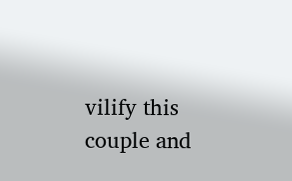vilify this couple and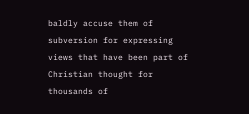baldly accuse them of subversion for expressing views that have been part of Christian thought for thousands of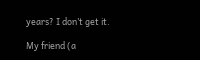years? I don’t get it.

My friend (a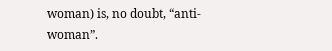woman) is, no doubt, “anti-woman”.